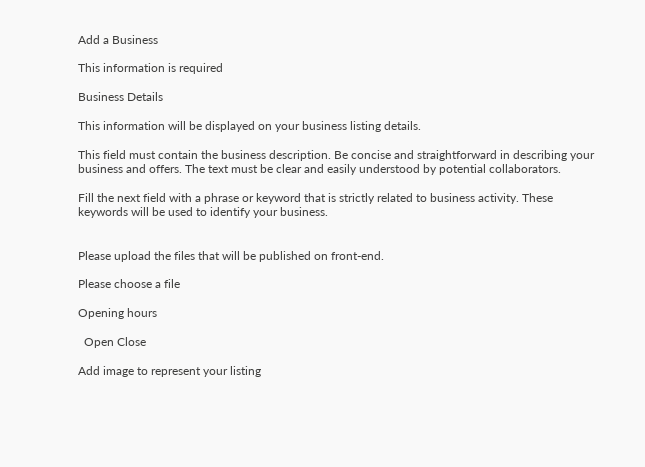Add a Business

This information is required

Business Details

This information will be displayed on your business listing details.

This field must contain the business description. Be concise and straightforward in describing your business and offers. The text must be clear and easily understood by potential collaborators.

Fill the next field with a phrase or keyword that is strictly related to business activity. These keywords will be used to identify your business.


Please upload the files that will be published on front-end.

Please choose a file

Opening hours

  Open Close

Add image to represent your listing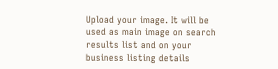Upload your image. It will be used as main image on search results list and on your business listing details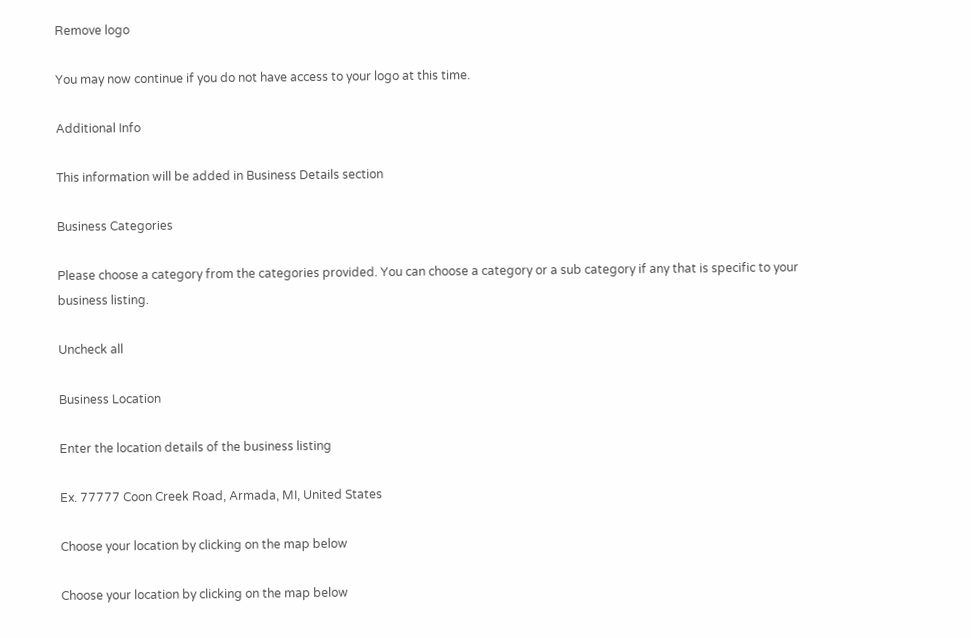Remove logo

You may now continue if you do not have access to your logo at this time.

Additional Info

This information will be added in Business Details section

Business Categories

Please choose a category from the categories provided. You can choose a category or a sub category if any that is specific to your business listing.

Uncheck all

Business Location

Enter the location details of the business listing

Ex. 77777 Coon Creek Road, Armada, MI, United States

Choose your location by clicking on the map below

Choose your location by clicking on the map below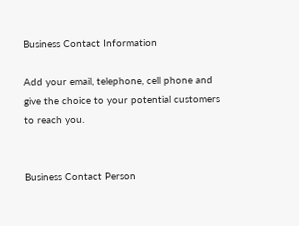Business Contact Information

Add your email, telephone, cell phone and give the choice to your potential customers to reach you.


Business Contact Person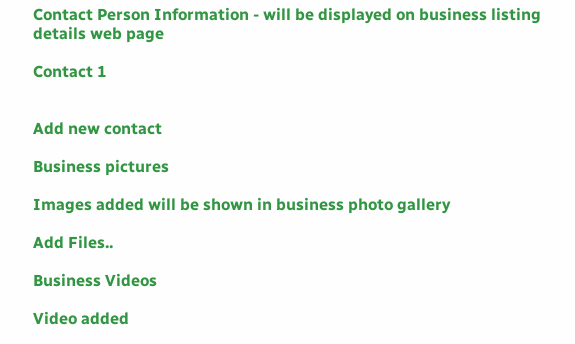Contact Person Information - will be displayed on business listing details web page

Contact 1


Add new contact

Business pictures

Images added will be shown in business photo gallery

Add Files..

Business Videos

Video added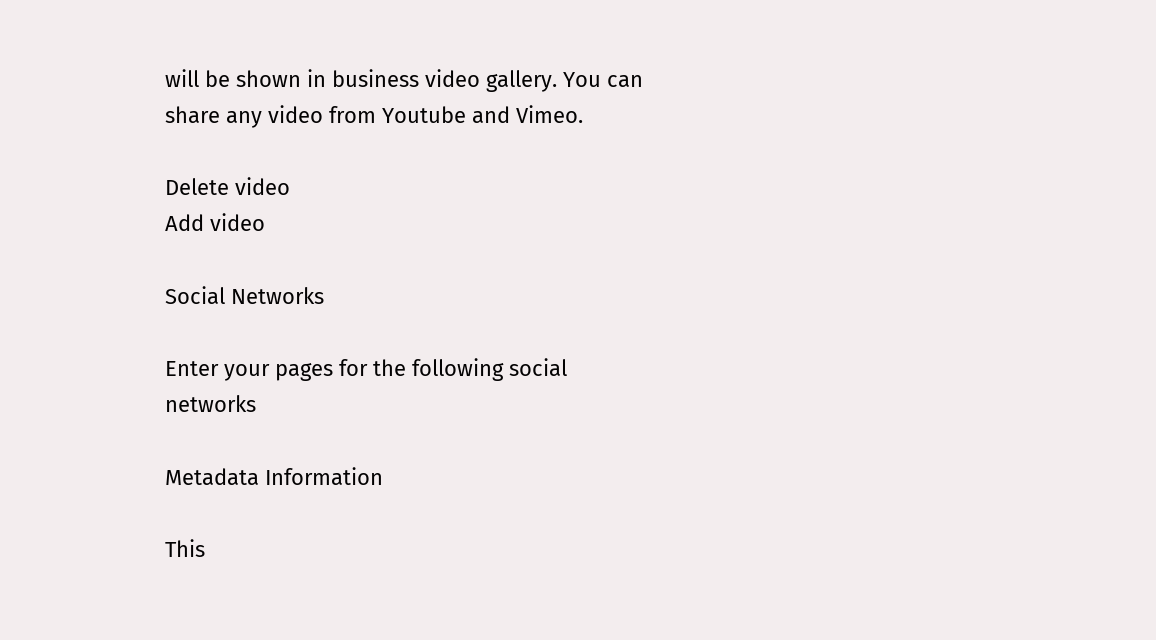will be shown in business video gallery. You can share any video from Youtube and Vimeo.

Delete video
Add video

Social Networks

Enter your pages for the following social networks

Metadata Information

This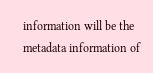information will be the metadata information of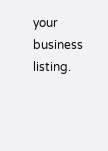your business listing.